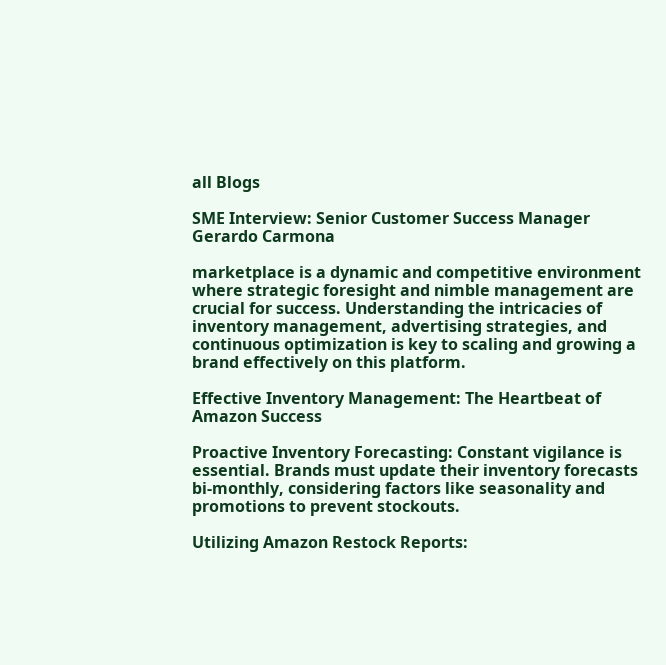all Blogs

SME Interview: Senior Customer Success Manager Gerardo Carmona

marketplace is a dynamic and competitive environment where strategic foresight and nimble management are crucial for success. Understanding the intricacies of inventory management, advertising strategies, and continuous optimization is key to scaling and growing a brand effectively on this platform.

Effective Inventory Management: The Heartbeat of Amazon Success

Proactive Inventory Forecasting: Constant vigilance is essential. Brands must update their inventory forecasts bi-monthly, considering factors like seasonality and promotions to prevent stockouts.

Utilizing Amazon Restock Reports: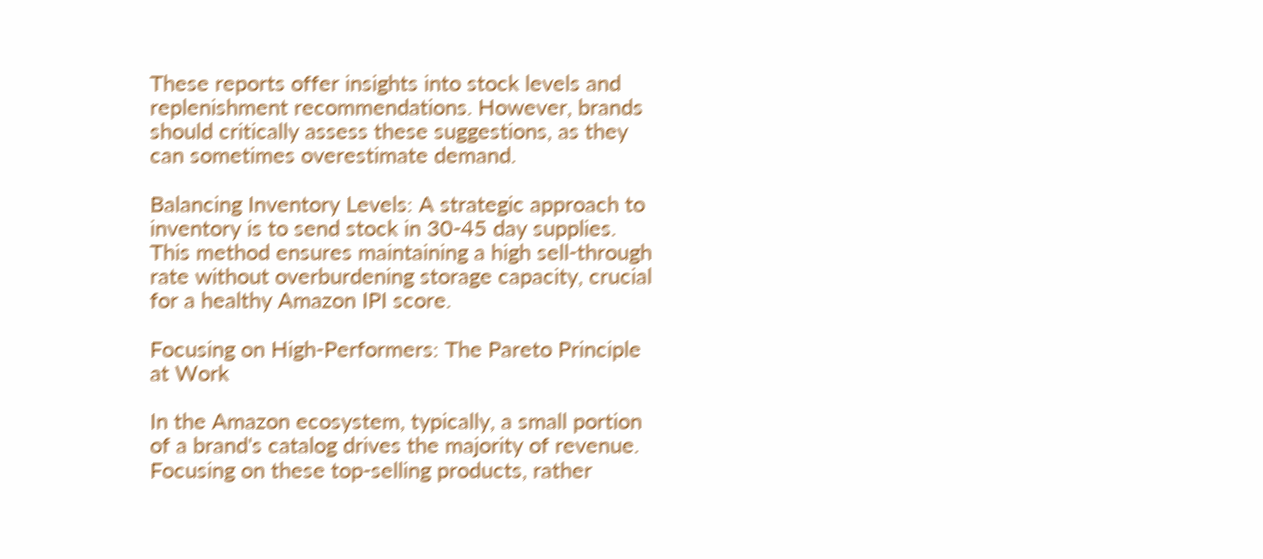These reports offer insights into stock levels and replenishment recommendations. However, brands should critically assess these suggestions, as they can sometimes overestimate demand.

Balancing Inventory Levels: A strategic approach to inventory is to send stock in 30-45 day supplies. This method ensures maintaining a high sell-through rate without overburdening storage capacity, crucial for a healthy Amazon IPI score.

Focusing on High-Performers: The Pareto Principle at Work

In the Amazon ecosystem, typically, a small portion of a brand's catalog drives the majority of revenue. Focusing on these top-selling products, rather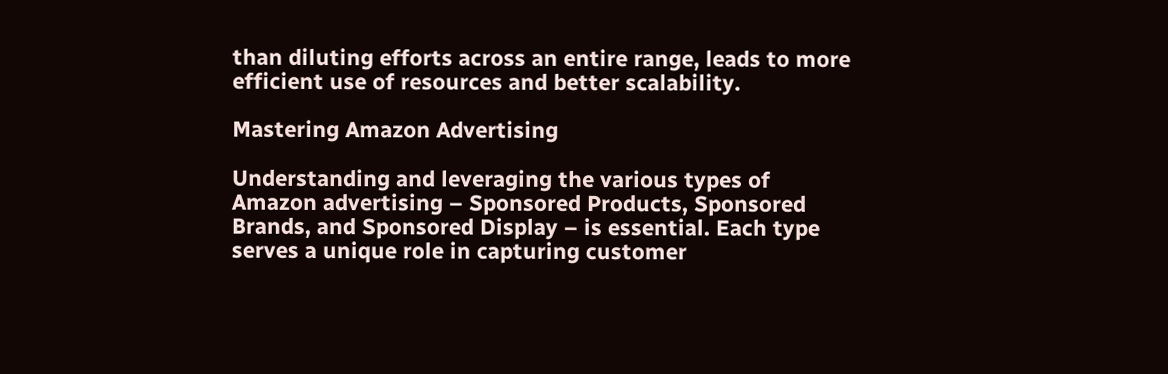than diluting efforts across an entire range, leads to more efficient use of resources and better scalability.

Mastering Amazon Advertising

Understanding and leveraging the various types of Amazon advertising – Sponsored Products, Sponsored Brands, and Sponsored Display – is essential. Each type serves a unique role in capturing customer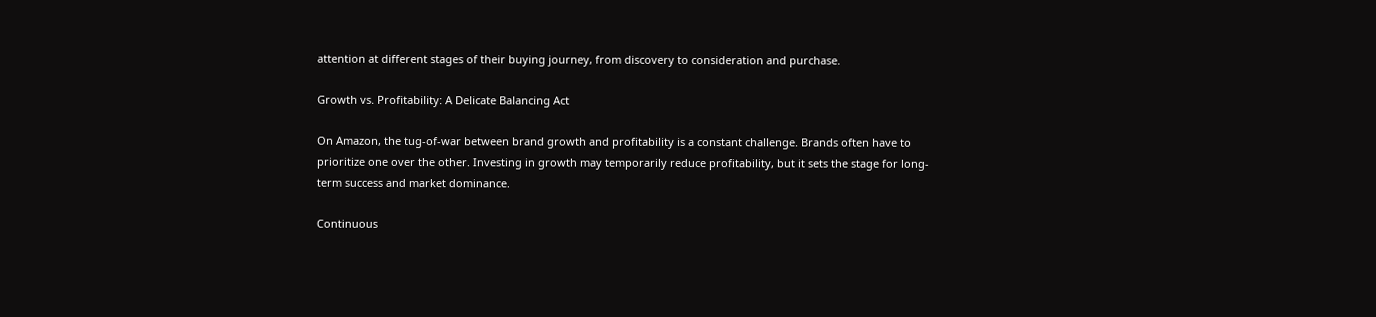attention at different stages of their buying journey, from discovery to consideration and purchase.

Growth vs. Profitability: A Delicate Balancing Act

On Amazon, the tug-of-war between brand growth and profitability is a constant challenge. Brands often have to prioritize one over the other. Investing in growth may temporarily reduce profitability, but it sets the stage for long-term success and market dominance.

Continuous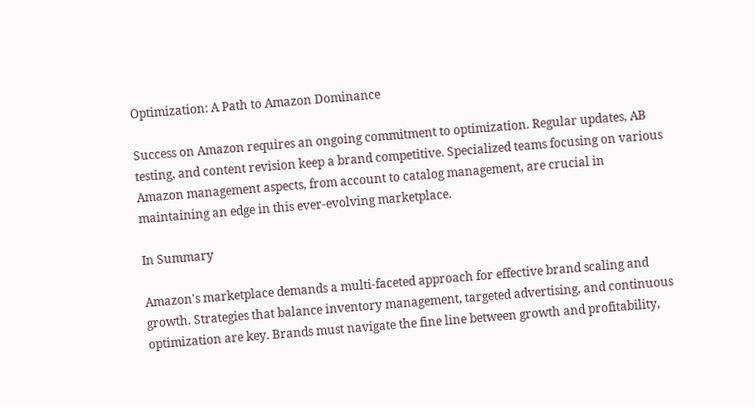Optimization: A Path to Amazon Dominance

Success on Amazon requires an ongoing commitment to optimization. Regular updates, AB testing, and content revision keep a brand competitive. Specialized teams focusing on various Amazon management aspects, from account to catalog management, are crucial in maintaining an edge in this ever-evolving marketplace.

In Summary

Amazon's marketplace demands a multi-faceted approach for effective brand scaling and growth. Strategies that balance inventory management, targeted advertising, and continuous optimization are key. Brands must navigate the fine line between growth and profitability,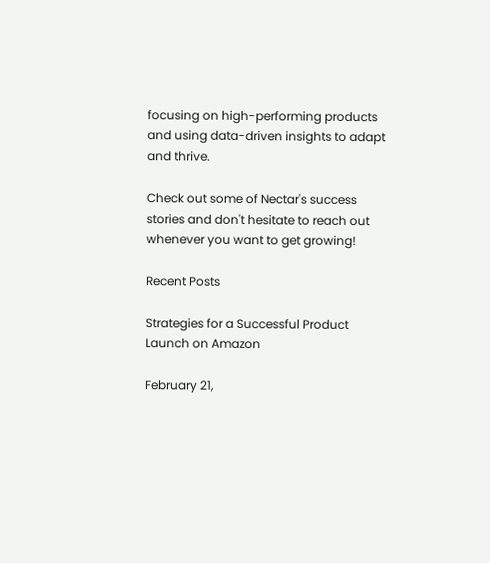focusing on high-performing products and using data-driven insights to adapt and thrive.

Check out some of Nectar's success stories and don't hesitate to reach out whenever you want to get growing!

Recent Posts

Strategies for a Successful Product Launch on Amazon

February 21,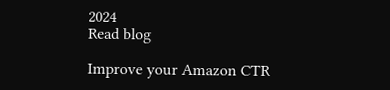2024
Read blog

Improve your Amazon CTR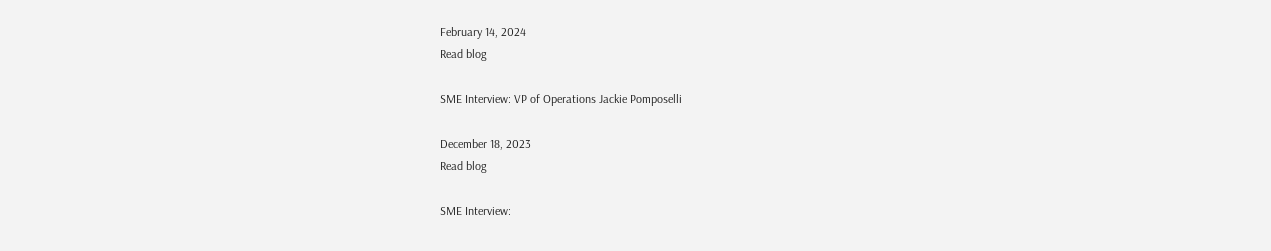February 14, 2024
Read blog

SME Interview: VP of Operations Jackie Pomposelli

December 18, 2023
Read blog

SME Interview: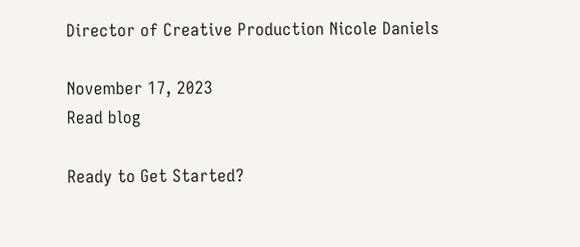Director of Creative Production Nicole Daniels

November 17, 2023
Read blog

Ready to Get Started?